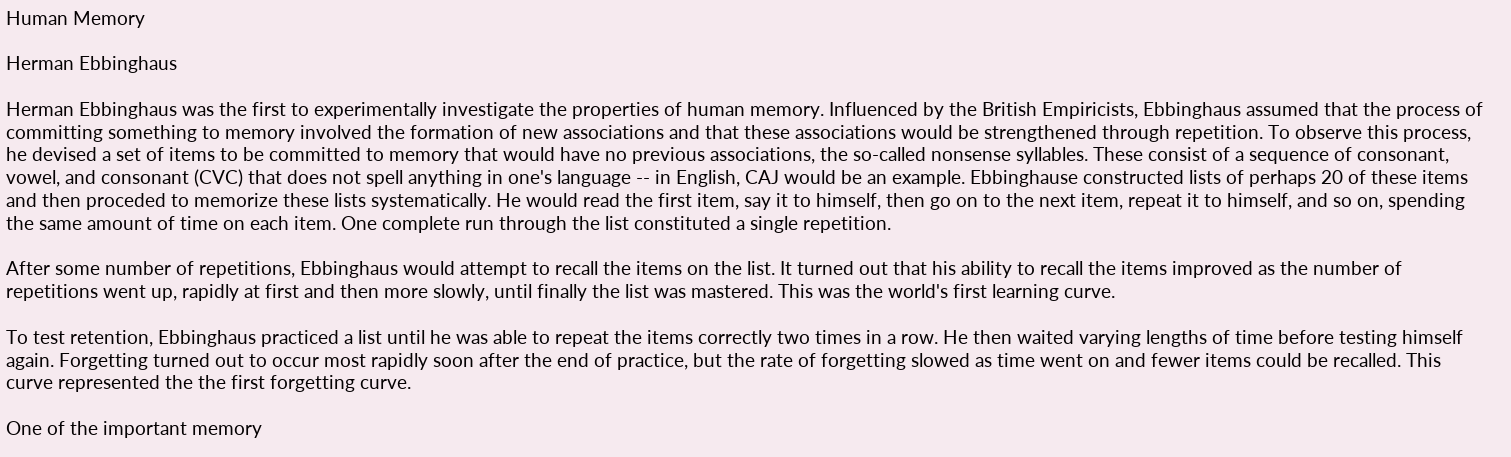Human Memory

Herman Ebbinghaus

Herman Ebbinghaus was the first to experimentally investigate the properties of human memory. Influenced by the British Empiricists, Ebbinghaus assumed that the process of committing something to memory involved the formation of new associations and that these associations would be strengthened through repetition. To observe this process, he devised a set of items to be committed to memory that would have no previous associations, the so-called nonsense syllables. These consist of a sequence of consonant, vowel, and consonant (CVC) that does not spell anything in one's language -- in English, CAJ would be an example. Ebbinghause constructed lists of perhaps 20 of these items and then proceded to memorize these lists systematically. He would read the first item, say it to himself, then go on to the next item, repeat it to himself, and so on, spending the same amount of time on each item. One complete run through the list constituted a single repetition.

After some number of repetitions, Ebbinghaus would attempt to recall the items on the list. It turned out that his ability to recall the items improved as the number of repetitions went up, rapidly at first and then more slowly, until finally the list was mastered. This was the world's first learning curve.

To test retention, Ebbinghaus practiced a list until he was able to repeat the items correctly two times in a row. He then waited varying lengths of time before testing himself again. Forgetting turned out to occur most rapidly soon after the end of practice, but the rate of forgetting slowed as time went on and fewer items could be recalled. This curve represented the the first forgetting curve.

One of the important memory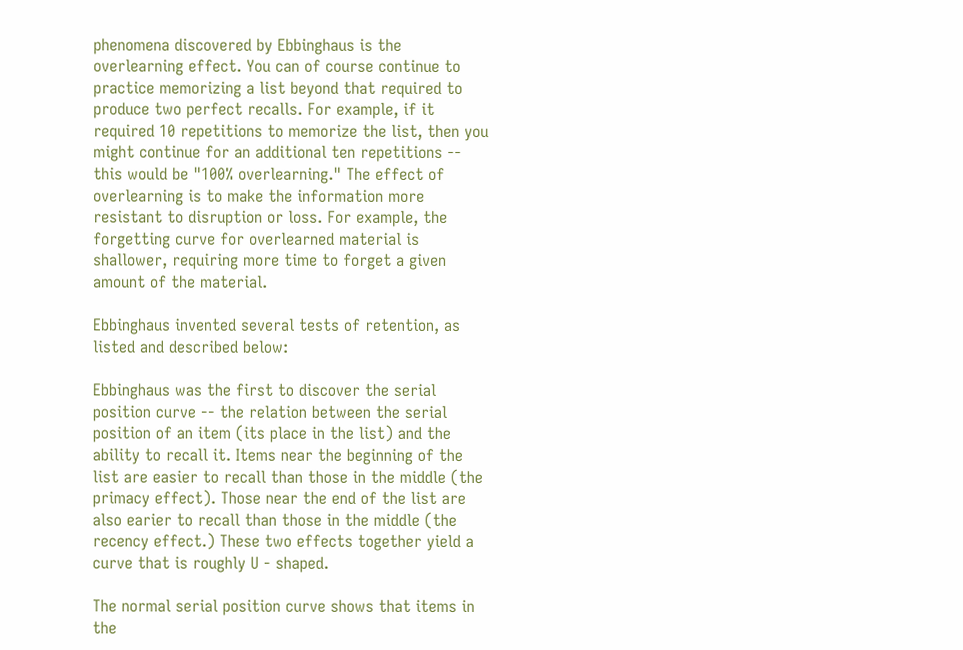phenomena discovered by Ebbinghaus is the overlearning effect. You can of course continue to practice memorizing a list beyond that required to produce two perfect recalls. For example, if it required 10 repetitions to memorize the list, then you might continue for an additional ten repetitions -- this would be "100% overlearning." The effect of overlearning is to make the information more resistant to disruption or loss. For example, the forgetting curve for overlearned material is shallower, requiring more time to forget a given amount of the material.

Ebbinghaus invented several tests of retention, as listed and described below:

Ebbinghaus was the first to discover the serial position curve -- the relation between the serial position of an item (its place in the list) and the ability to recall it. Items near the beginning of the list are easier to recall than those in the middle (the primacy effect). Those near the end of the list are also earier to recall than those in the middle (the recency effect.) These two effects together yield a curve that is roughly U - shaped.

The normal serial position curve shows that items in the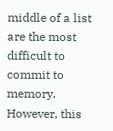middle of a list are the most difficult to commit to memory. However, this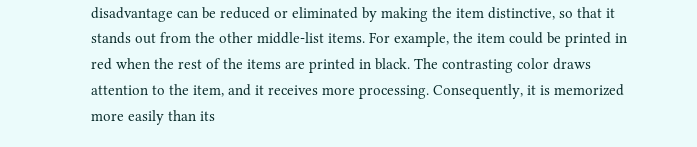disadvantage can be reduced or eliminated by making the item distinctive, so that it stands out from the other middle-list items. For example, the item could be printed in red when the rest of the items are printed in black. The contrasting color draws attention to the item, and it receives more processing. Consequently, it is memorized more easily than its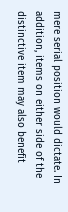mere serial position would dictate. In addition, items on either side of the distinctive item may also benefit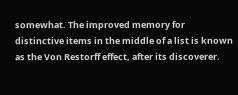somewhat. The improved memory for distinctive items in the middle of a list is known as the Von Restorff effect, after its discoverer.